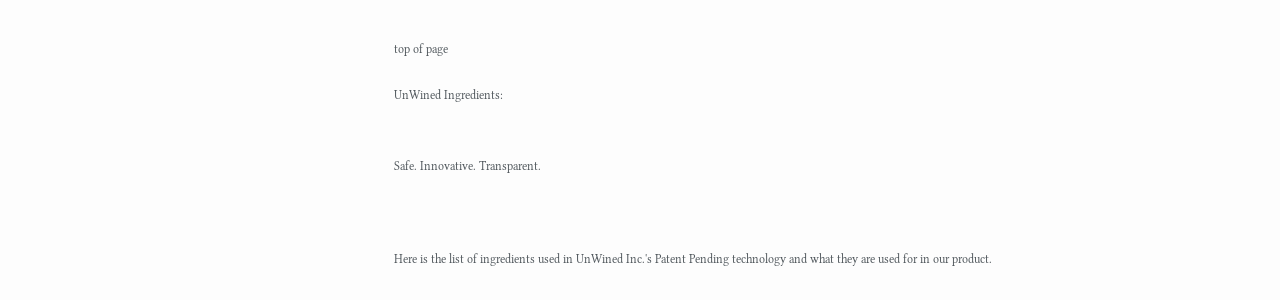top of page

UnWined Ingredients:


Safe. Innovative. Transparent.



Here is the list of ingredients used in UnWined Inc.'s Patent Pending technology and what they are used for in our product.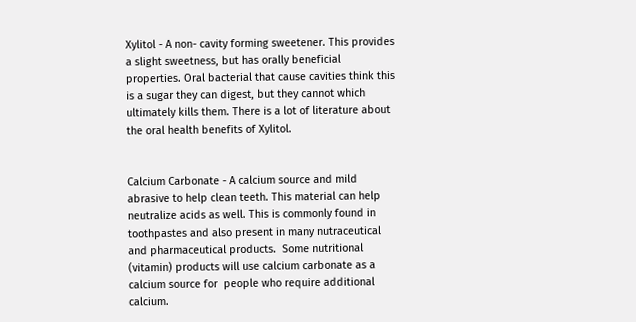Xylitol - A non- cavity forming sweetener. This provides a slight sweetness, but has orally beneficial properties. Oral bacterial that cause cavities think this is a sugar they can digest, but they cannot which ultimately kills them. There is a lot of literature about the oral health benefits of Xylitol.


Calcium Carbonate - A calcium source and mild abrasive to help clean teeth. This material can help neutralize acids as well. This is commonly found in toothpastes and also present in many nutraceutical and pharmaceutical products.  Some nutritional (vitamin) products will use calcium carbonate as a calcium source for  people who require additional calcium.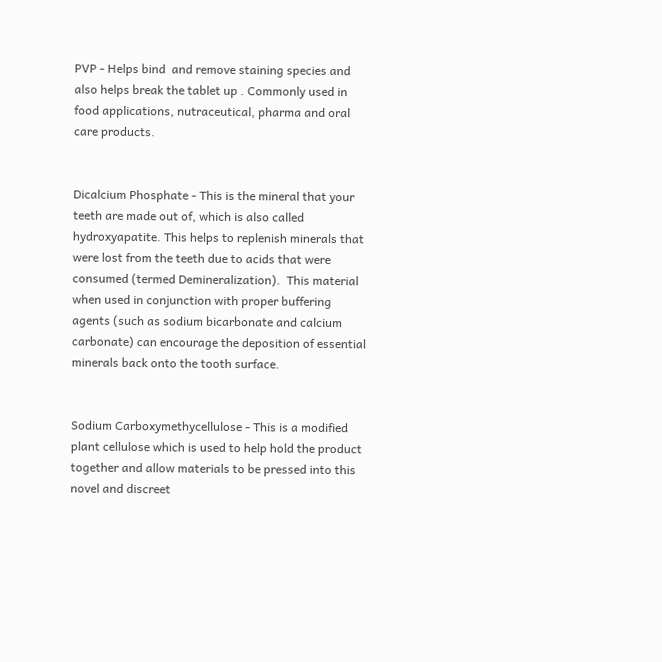PVP - Helps bind  and remove staining species and also helps break the tablet up . Commonly used in food applications, nutraceutical, pharma and oral care products.


Dicalcium Phosphate - This is the mineral that your teeth are made out of, which is also called hydroxyapatite. This helps to replenish minerals that were lost from the teeth due to acids that were consumed (termed Demineralization).  This material when used in conjunction with proper buffering agents (such as sodium bicarbonate and calcium carbonate) can encourage the deposition of essential minerals back onto the tooth surface.


Sodium Carboxymethycellulose - This is a modified plant cellulose which is used to help hold the product together and allow materials to be pressed into this novel and discreet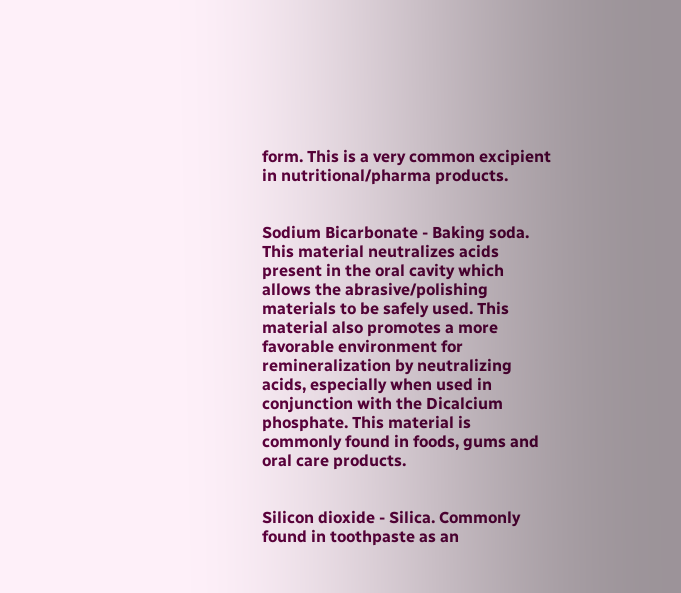form. This is a very common excipient in nutritional/pharma products.


Sodium Bicarbonate - Baking soda. This material neutralizes acids present in the oral cavity which allows the abrasive/polishing materials to be safely used. This material also promotes a more favorable environment for remineralization by neutralizing acids, especially when used in conjunction with the Dicalcium phosphate. This material is commonly found in foods, gums and oral care products.


Silicon dioxide - Silica. Commonly found in toothpaste as an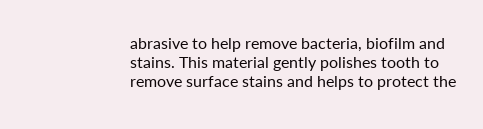abrasive to help remove bacteria, biofilm and stains. This material gently polishes tooth to remove surface stains and helps to protect the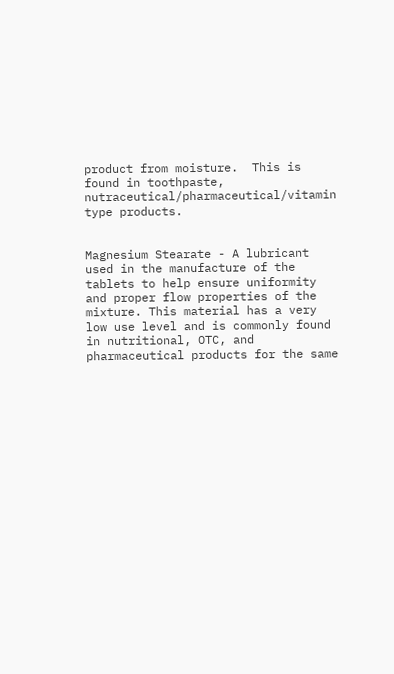product from moisture.  This is found in toothpaste, nutraceutical/pharmaceutical/vitamin type products.


Magnesium Stearate - A lubricant used in the manufacture of the tablets to help ensure uniformity and proper flow properties of the mixture. This material has a very low use level and is commonly found in nutritional, OTC, and pharmaceutical products for the same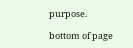purpose.

bottom of page